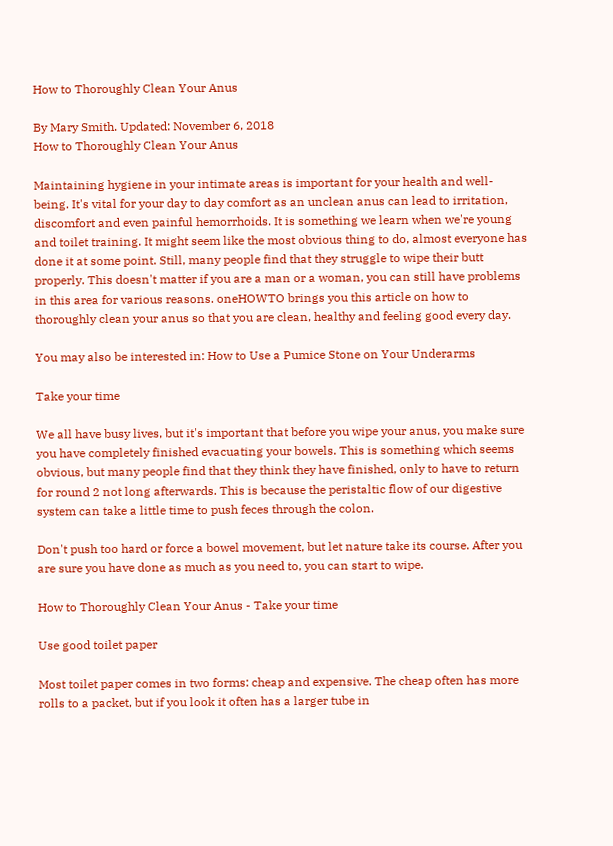How to Thoroughly Clean Your Anus

By Mary Smith. Updated: November 6, 2018
How to Thoroughly Clean Your Anus

Maintaining hygiene in your intimate areas is important for your health and well-being. It's vital for your day to day comfort as an unclean anus can lead to irritation, discomfort and even painful hemorrhoids. It is something we learn when we're young and toilet training. It might seem like the most obvious thing to do, almost everyone has done it at some point. Still, many people find that they struggle to wipe their butt properly. This doesn't matter if you are a man or a woman, you can still have problems in this area for various reasons. oneHOWTO brings you this article on how to thoroughly clean your anus so that you are clean, healthy and feeling good every day.

You may also be interested in: How to Use a Pumice Stone on Your Underarms

Take your time

We all have busy lives, but it's important that before you wipe your anus, you make sure you have completely finished evacuating your bowels. This is something which seems obvious, but many people find that they think they have finished, only to have to return for round 2 not long afterwards. This is because the peristaltic flow of our digestive system can take a little time to push feces through the colon.

Don't push too hard or force a bowel movement, but let nature take its course. After you are sure you have done as much as you need to, you can start to wipe.

How to Thoroughly Clean Your Anus - Take your time

Use good toilet paper

Most toilet paper comes in two forms: cheap and expensive. The cheap often has more rolls to a packet, but if you look it often has a larger tube in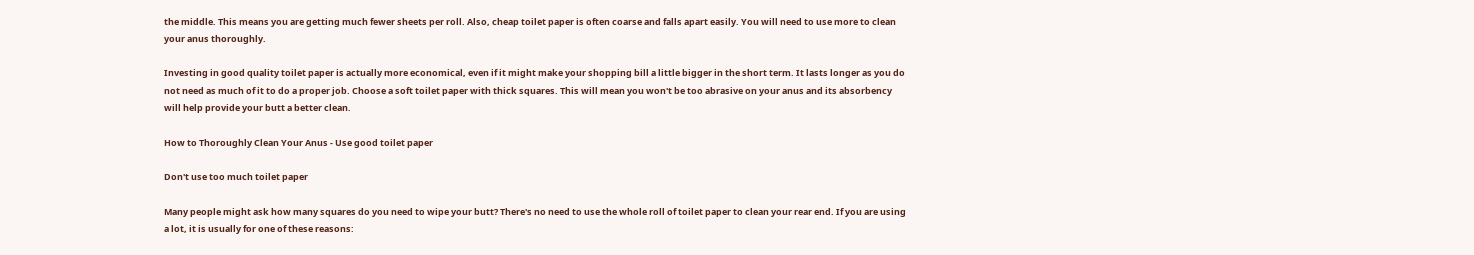the middle. This means you are getting much fewer sheets per roll. Also, cheap toilet paper is often coarse and falls apart easily. You will need to use more to clean your anus thoroughly.

Investing in good quality toilet paper is actually more economical, even if it might make your shopping bill a little bigger in the short term. It lasts longer as you do not need as much of it to do a proper job. Choose a soft toilet paper with thick squares. This will mean you won't be too abrasive on your anus and its absorbency will help provide your butt a better clean.

How to Thoroughly Clean Your Anus - Use good toilet paper

Don't use too much toilet paper

Many people might ask how many squares do you need to wipe your butt? There's no need to use the whole roll of toilet paper to clean your rear end. If you are using a lot, it is usually for one of these reasons: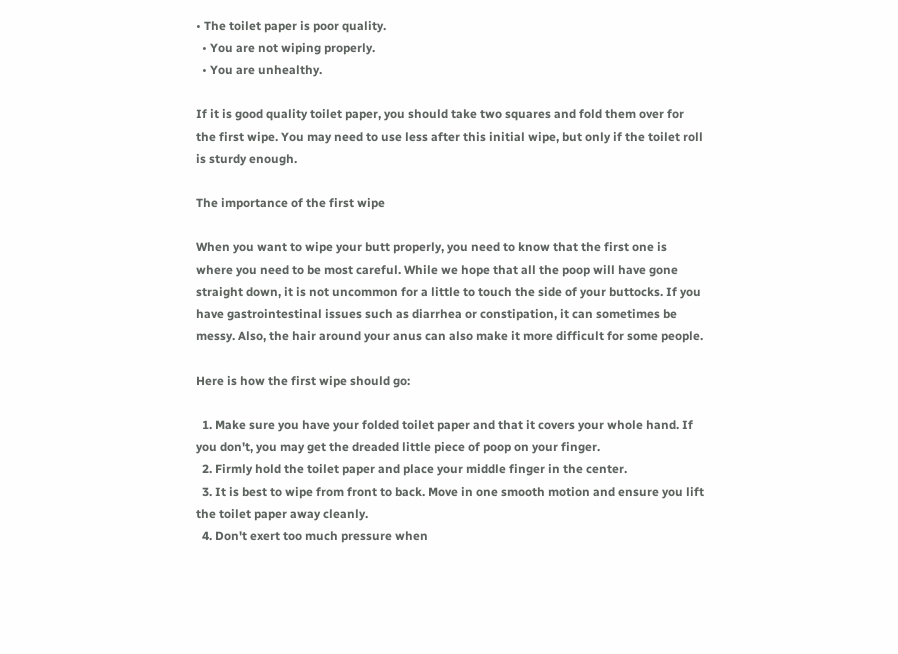• The toilet paper is poor quality.
  • You are not wiping properly.
  • You are unhealthy.

If it is good quality toilet paper, you should take two squares and fold them over for the first wipe. You may need to use less after this initial wipe, but only if the toilet roll is sturdy enough.

The importance of the first wipe

When you want to wipe your butt properly, you need to know that the first one is where you need to be most careful. While we hope that all the poop will have gone straight down, it is not uncommon for a little to touch the side of your buttocks. If you have gastrointestinal issues such as diarrhea or constipation, it can sometimes be messy. Also, the hair around your anus can also make it more difficult for some people.

Here is how the first wipe should go:

  1. Make sure you have your folded toilet paper and that it covers your whole hand. If you don't, you may get the dreaded little piece of poop on your finger.
  2. Firmly hold the toilet paper and place your middle finger in the center.
  3. It is best to wipe from front to back. Move in one smooth motion and ensure you lift the toilet paper away cleanly.
  4. Don't exert too much pressure when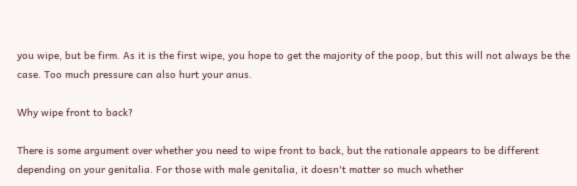you wipe, but be firm. As it is the first wipe, you hope to get the majority of the poop, but this will not always be the case. Too much pressure can also hurt your anus.

Why wipe front to back?

There is some argument over whether you need to wipe front to back, but the rationale appears to be different depending on your genitalia. For those with male genitalia, it doesn't matter so much whether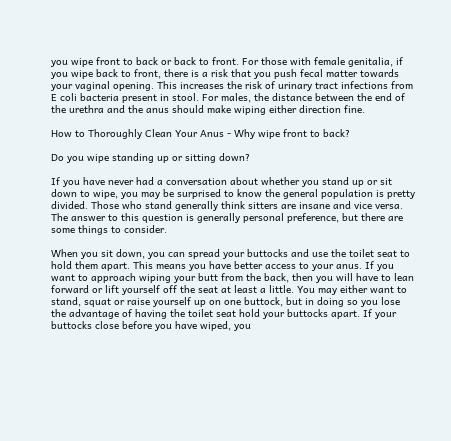you wipe front to back or back to front. For those with female genitalia, if you wipe back to front, there is a risk that you push fecal matter towards your vaginal opening. This increases the risk of urinary tract infections from E coli bacteria present in stool. For males, the distance between the end of the urethra and the anus should make wiping either direction fine.

How to Thoroughly Clean Your Anus - Why wipe front to back?

Do you wipe standing up or sitting down?

If you have never had a conversation about whether you stand up or sit down to wipe, you may be surprised to know the general population is pretty divided. Those who stand generally think sitters are insane and vice versa. The answer to this question is generally personal preference, but there are some things to consider.

When you sit down, you can spread your buttocks and use the toilet seat to hold them apart. This means you have better access to your anus. If you want to approach wiping your butt from the back, then you will have to lean forward or lift yourself off the seat at least a little. You may either want to stand, squat or raise yourself up on one buttock, but in doing so you lose the advantage of having the toilet seat hold your buttocks apart. If your buttocks close before you have wiped, you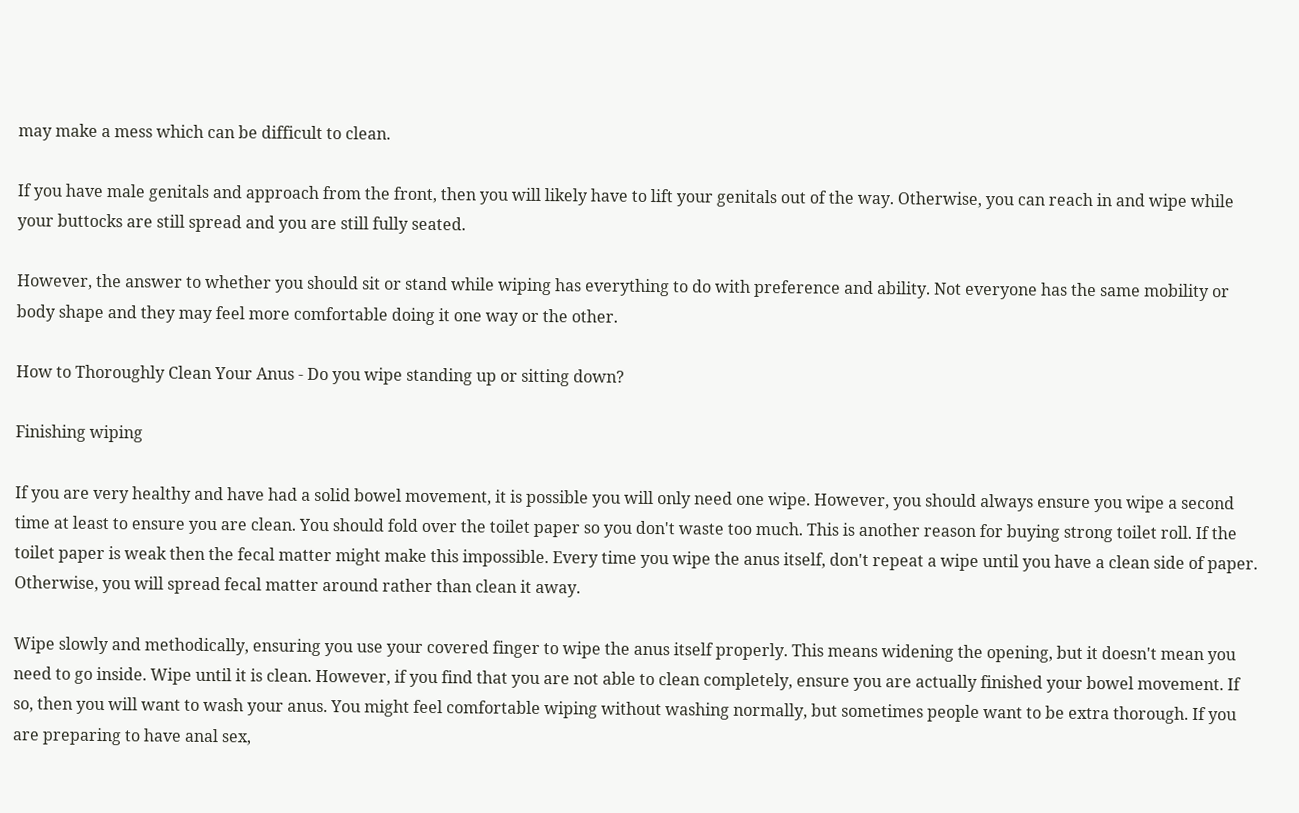may make a mess which can be difficult to clean.

If you have male genitals and approach from the front, then you will likely have to lift your genitals out of the way. Otherwise, you can reach in and wipe while your buttocks are still spread and you are still fully seated.

However, the answer to whether you should sit or stand while wiping has everything to do with preference and ability. Not everyone has the same mobility or body shape and they may feel more comfortable doing it one way or the other.

How to Thoroughly Clean Your Anus - Do you wipe standing up or sitting down?

Finishing wiping

If you are very healthy and have had a solid bowel movement, it is possible you will only need one wipe. However, you should always ensure you wipe a second time at least to ensure you are clean. You should fold over the toilet paper so you don't waste too much. This is another reason for buying strong toilet roll. If the toilet paper is weak then the fecal matter might make this impossible. Every time you wipe the anus itself, don't repeat a wipe until you have a clean side of paper. Otherwise, you will spread fecal matter around rather than clean it away.

Wipe slowly and methodically, ensuring you use your covered finger to wipe the anus itself properly. This means widening the opening, but it doesn't mean you need to go inside. Wipe until it is clean. However, if you find that you are not able to clean completely, ensure you are actually finished your bowel movement. If so, then you will want to wash your anus. You might feel comfortable wiping without washing normally, but sometimes people want to be extra thorough. If you are preparing to have anal sex,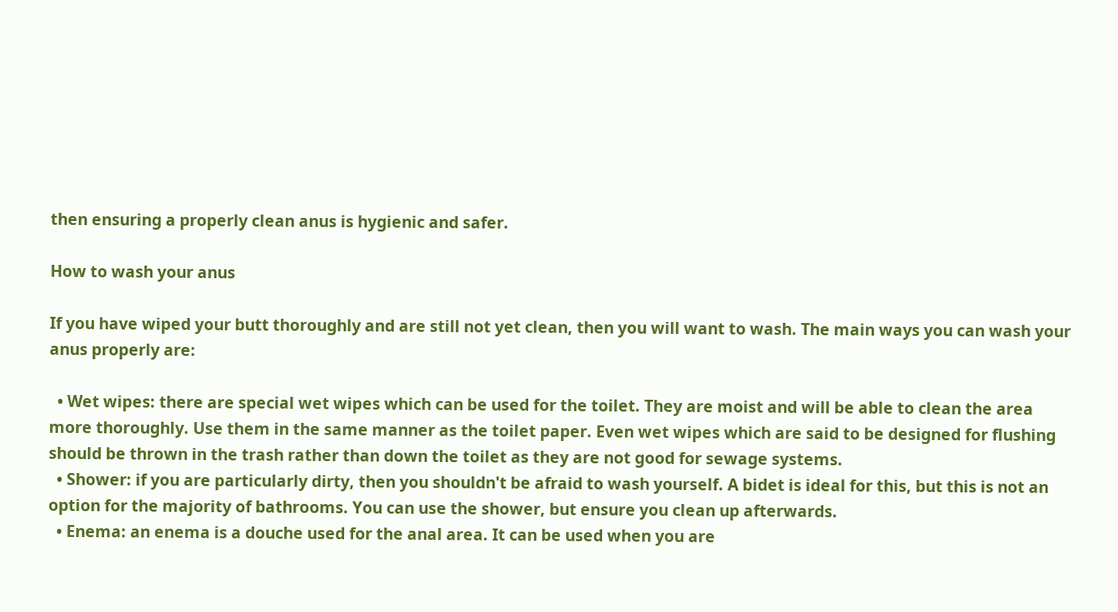then ensuring a properly clean anus is hygienic and safer.

How to wash your anus

If you have wiped your butt thoroughly and are still not yet clean, then you will want to wash. The main ways you can wash your anus properly are:

  • Wet wipes: there are special wet wipes which can be used for the toilet. They are moist and will be able to clean the area more thoroughly. Use them in the same manner as the toilet paper. Even wet wipes which are said to be designed for flushing should be thrown in the trash rather than down the toilet as they are not good for sewage systems.
  • Shower: if you are particularly dirty, then you shouldn't be afraid to wash yourself. A bidet is ideal for this, but this is not an option for the majority of bathrooms. You can use the shower, but ensure you clean up afterwards.
  • Enema: an enema is a douche used for the anal area. It can be used when you are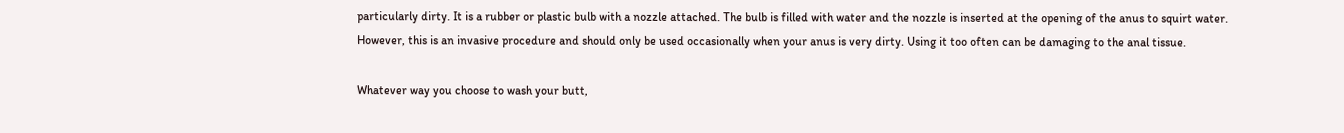particularly dirty. It is a rubber or plastic bulb with a nozzle attached. The bulb is filled with water and the nozzle is inserted at the opening of the anus to squirt water. However, this is an invasive procedure and should only be used occasionally when your anus is very dirty. Using it too often can be damaging to the anal tissue.

Whatever way you choose to wash your butt,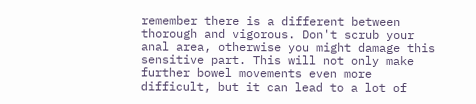remember there is a different between thorough and vigorous. Don't scrub your anal area, otherwise you might damage this sensitive part. This will not only make further bowel movements even more difficult, but it can lead to a lot of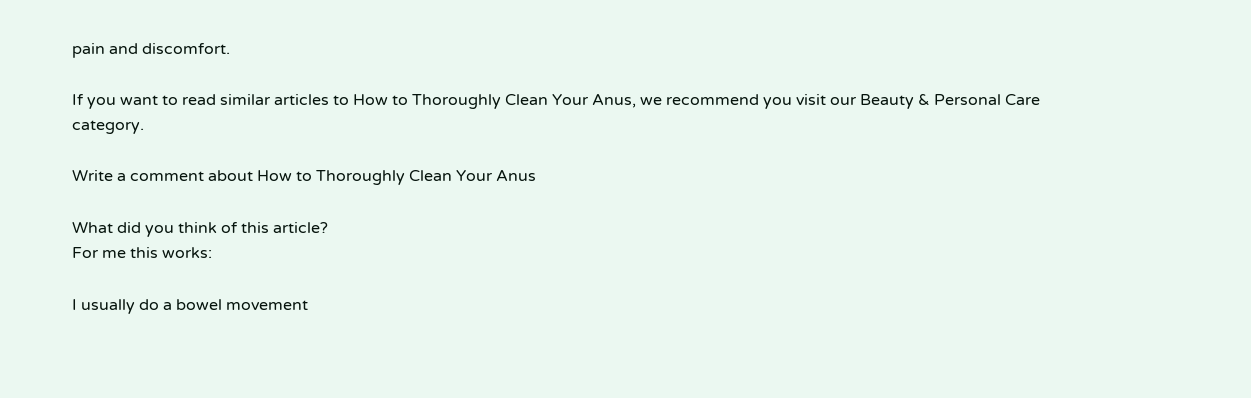pain and discomfort.

If you want to read similar articles to How to Thoroughly Clean Your Anus, we recommend you visit our Beauty & Personal Care category.

Write a comment about How to Thoroughly Clean Your Anus

What did you think of this article?
For me this works:

I usually do a bowel movement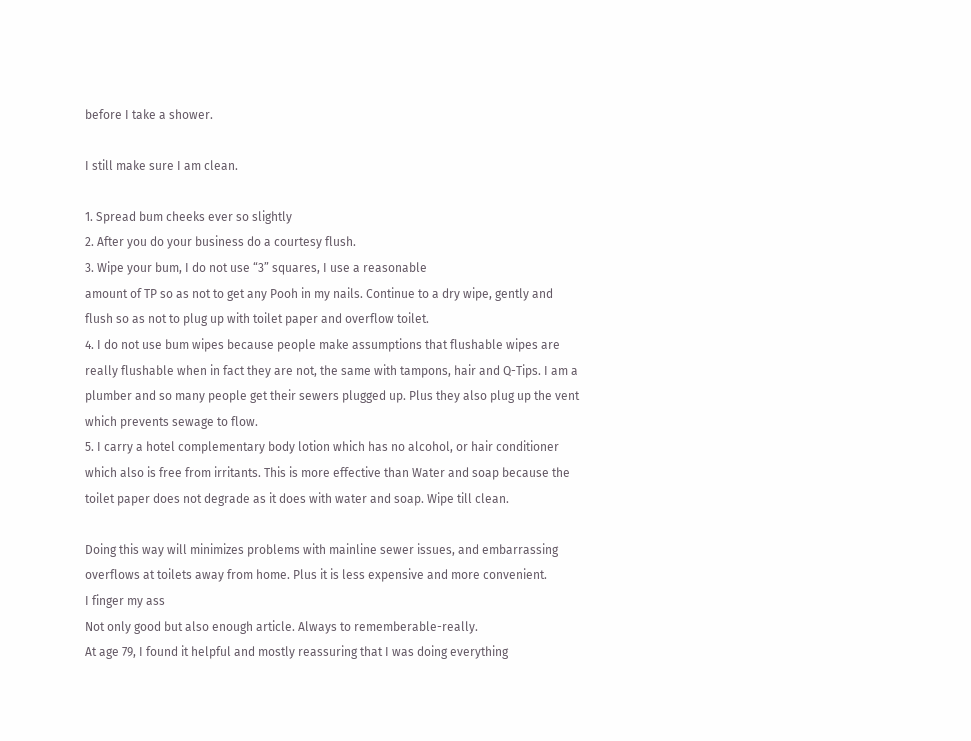before I take a shower.

I still make sure I am clean.

1. Spread bum cheeks ever so slightly
2. After you do your business do a courtesy flush.
3. Wipe your bum, I do not use “3” squares, I use a reasonable
amount of TP so as not to get any Pooh in my nails. Continue to a dry wipe, gently and flush so as not to plug up with toilet paper and overflow toilet.
4. I do not use bum wipes because people make assumptions that flushable wipes are really flushable when in fact they are not, the same with tampons, hair and Q-Tips. I am a plumber and so many people get their sewers plugged up. Plus they also plug up the vent which prevents sewage to flow.
5. I carry a hotel complementary body lotion which has no alcohol, or hair conditioner which also is free from irritants. This is more effective than Water and soap because the toilet paper does not degrade as it does with water and soap. Wipe till clean.

Doing this way will minimizes problems with mainline sewer issues, and embarrassing overflows at toilets away from home. Plus it is less expensive and more convenient.
I finger my ass
Not only good but also enough article. Always to rememberable-really.
At age 79, I found it helpful and mostly reassuring that I was doing everything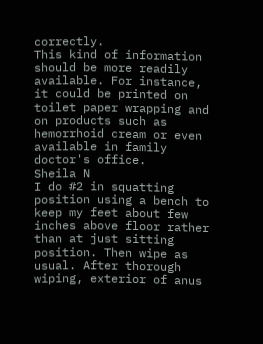correctly.
This kind of information should be more readily available. For instance, it could be printed on toilet paper wrapping and on products such as hemorrhoid cream or even available in family doctor's office.
Sheila N
I do #2 in squatting position using a bench to keep my feet about few inches above floor rather than at just sitting position. Then wipe as usual. After thorough wiping, exterior of anus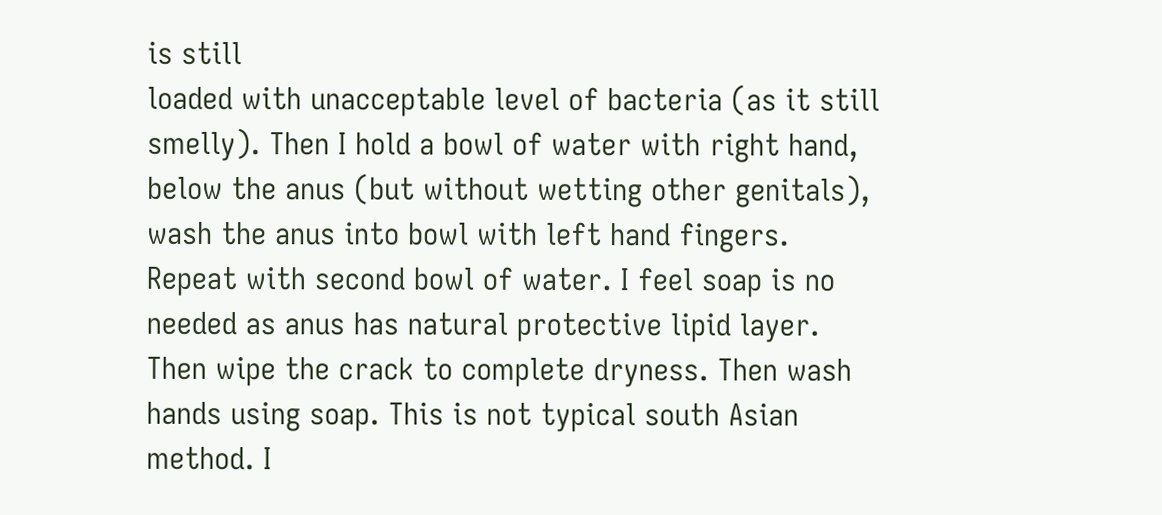is still
loaded with unacceptable level of bacteria (as it still smelly). Then I hold a bowl of water with right hand, below the anus (but without wetting other genitals), wash the anus into bowl with left hand fingers. Repeat with second bowl of water. I feel soap is no needed as anus has natural protective lipid layer. Then wipe the crack to complete dryness. Then wash hands using soap. This is not typical south Asian method. I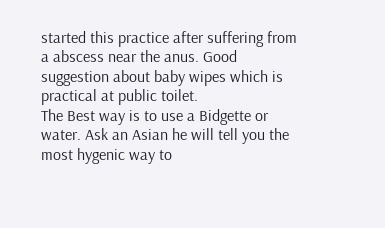started this practice after suffering from a abscess near the anus. Good suggestion about baby wipes which is practical at public toilet.
The Best way is to use a Bidgette or water. Ask an Asian he will tell you the most hygenic way to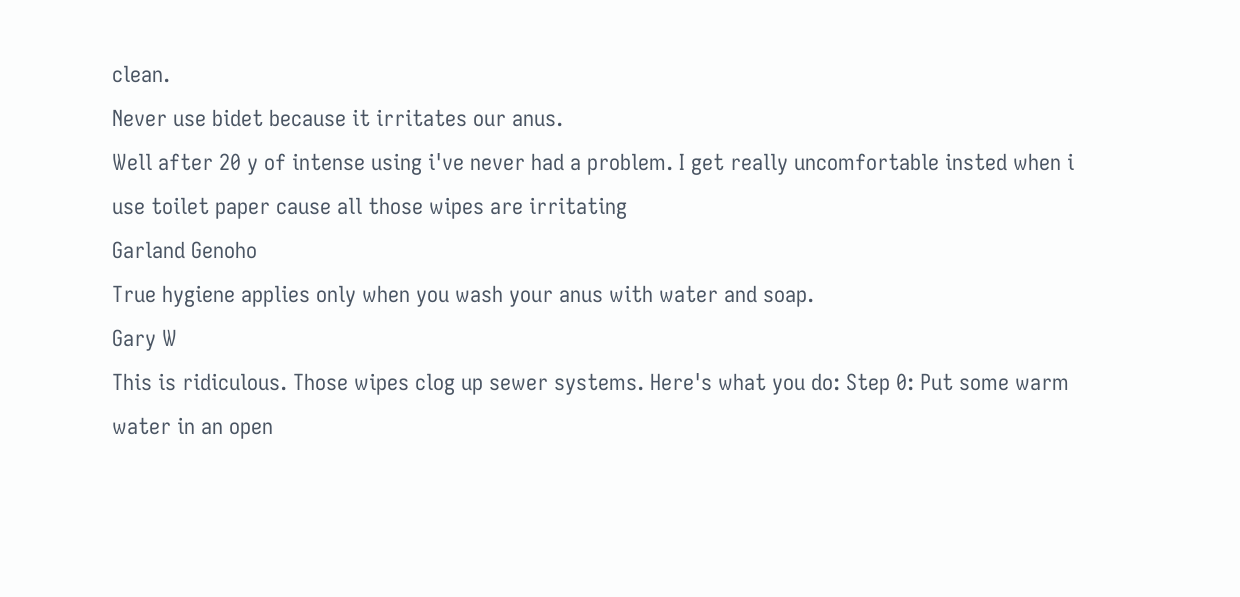clean.
Never use bidet because it irritates our anus.
Well after 20 y of intense using i've never had a problem. I get really uncomfortable insted when i use toilet paper cause all those wipes are irritating
Garland Genoho
True hygiene applies only when you wash your anus with water and soap.
Gary W
This is ridiculous. Those wipes clog up sewer systems. Here's what you do: Step 0: Put some warm water in an open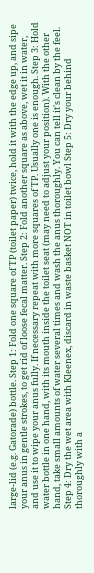large-lid (e.g. Gatorade) bottle. Step 1: Fold one square of TP (toilet paper) twice, hold it with the edge up, and sipe your anus in gentle strokes, to get rid of loose fecal matter. Step 2: Fold another square as above, wet it in water, and use it to wipe your anus fully. If necessary repeat with more squares of TP. Usually one is enough. Step 3: Hold water bottle in one hand, with its mouth inside the toilet seat (may need to adjust your position). With the other hand, take small amounts of water several times and wash the anus thoroughly. You can tell it's clean by the feel. Step 4: Dry the wet area with Kleenex, discard in waste basket NOT in toilet bowl Step 5: Dry your behind thoroughly with a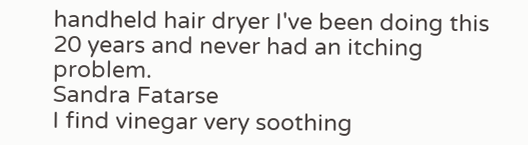handheld hair dryer I've been doing this 20 years and never had an itching problem.
Sandra Fatarse
I find vinegar very soothing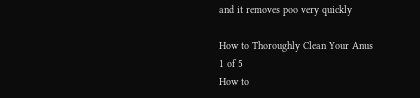and it removes poo very quickly

How to Thoroughly Clean Your Anus
1 of 5
How to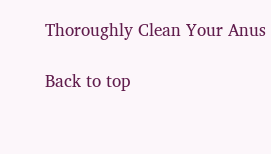Thoroughly Clean Your Anus

Back to top